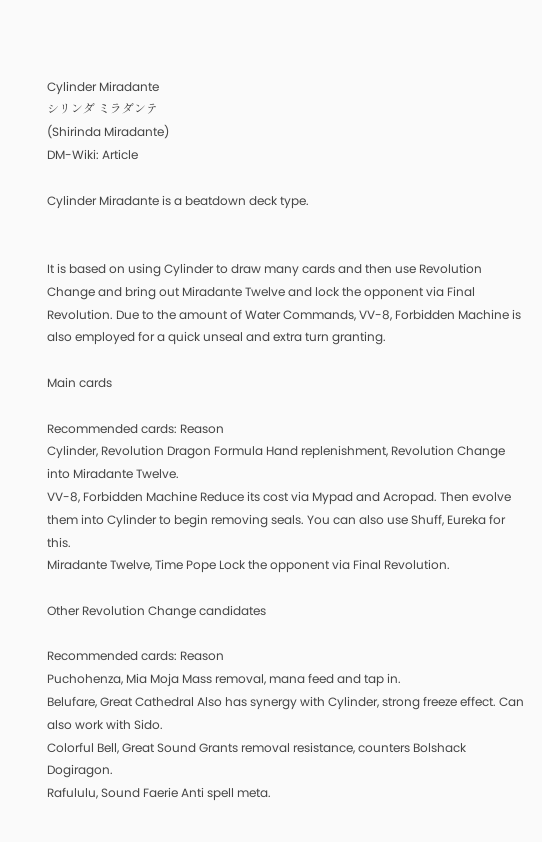Cylinder Miradante
シリンダ ミラダンテ
(Shirinda Miradante)
DM-Wiki: Article

Cylinder Miradante is a beatdown deck type.


It is based on using Cylinder to draw many cards and then use Revolution Change and bring out Miradante Twelve and lock the opponent via Final Revolution. Due to the amount of Water Commands, VV-8, Forbidden Machine is also employed for a quick unseal and extra turn granting.

Main cards

Recommended cards: Reason
Cylinder, Revolution Dragon Formula Hand replenishment, Revolution Change into Miradante Twelve.
VV-8, Forbidden Machine Reduce its cost via Mypad and Acropad. Then evolve them into Cylinder to begin removing seals. You can also use Shuff, Eureka for this.
Miradante Twelve, Time Pope Lock the opponent via Final Revolution.

Other Revolution Change candidates

Recommended cards: Reason
Puchohenza, Mia Moja Mass removal, mana feed and tap in.
Belufare, Great Cathedral Also has synergy with Cylinder, strong freeze effect. Can also work with Sido.
Colorful Bell, Great Sound Grants removal resistance, counters Bolshack Dogiragon.
Rafululu, Sound Faerie Anti spell meta.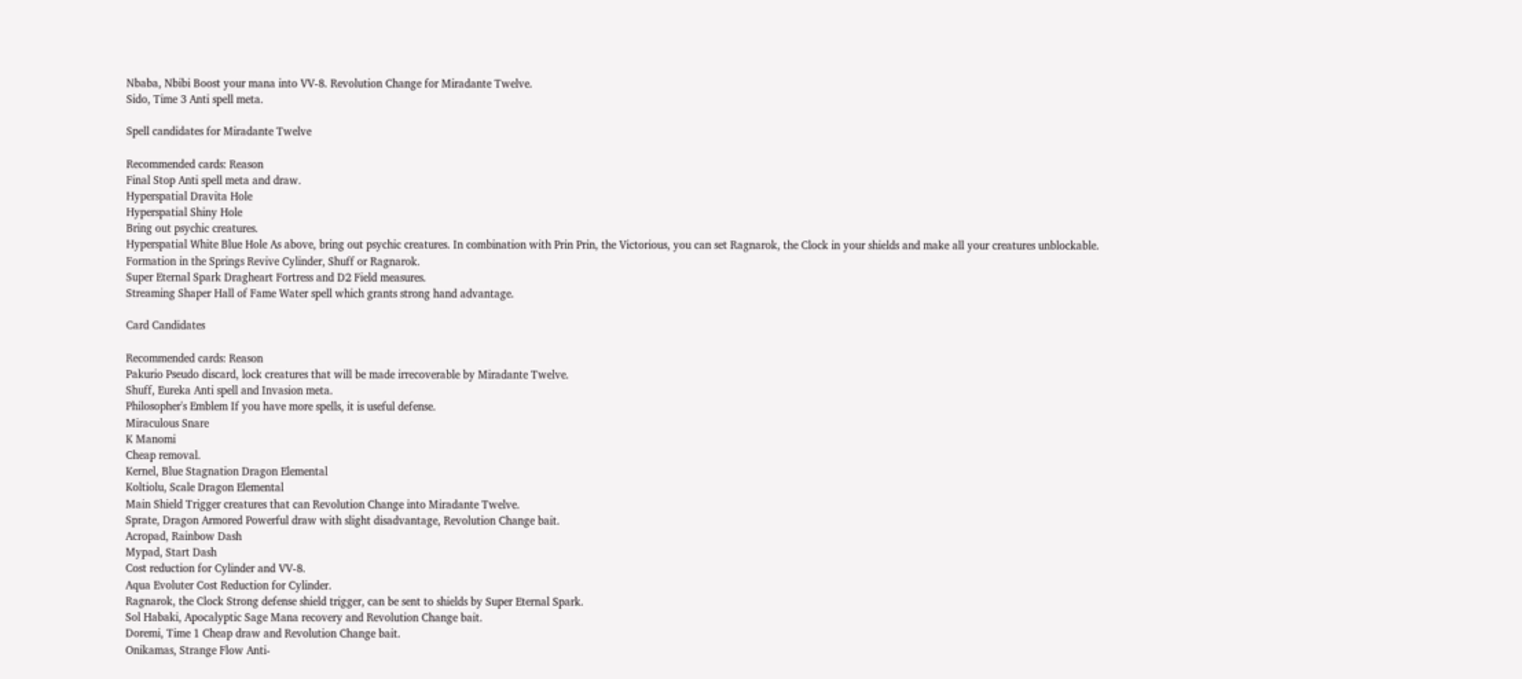Nbaba, Nbibi Boost your mana into VV-8. Revolution Change for Miradante Twelve.
Sido, Time 3 Anti spell meta.

Spell candidates for Miradante Twelve

Recommended cards: Reason
Final Stop Anti spell meta and draw.
Hyperspatial Dravita Hole
Hyperspatial Shiny Hole
Bring out psychic creatures.
Hyperspatial White Blue Hole As above, bring out psychic creatures. In combination with Prin Prin, the Victorious, you can set Ragnarok, the Clock in your shields and make all your creatures unblockable.
Formation in the Springs Revive Cylinder, Shuff or Ragnarok.
Super Eternal Spark Dragheart Fortress and D2 Field measures.
Streaming Shaper Hall of Fame Water spell which grants strong hand advantage.

Card Candidates

Recommended cards: Reason
Pakurio Pseudo discard, lock creatures that will be made irrecoverable by Miradante Twelve.
Shuff, Eureka Anti spell and Invasion meta.
Philosopher's Emblem If you have more spells, it is useful defense.
Miraculous Snare
K Manomi
Cheap removal.
Kernel, Blue Stagnation Dragon Elemental
Koltiolu, Scale Dragon Elemental
Main Shield Trigger creatures that can Revolution Change into Miradante Twelve.
Sprate, Dragon Armored Powerful draw with slight disadvantage, Revolution Change bait.
Acropad, Rainbow Dash
Mypad, Start Dash
Cost reduction for Cylinder and VV-8.
Aqua Evoluter Cost Reduction for Cylinder.
Ragnarok, the Clock Strong defense shield trigger, can be sent to shields by Super Eternal Spark.
Sol Habaki, Apocalyptic Sage Mana recovery and Revolution Change bait.
Doremi, Time 1 Cheap draw and Revolution Change bait.
Onikamas, Strange Flow Anti-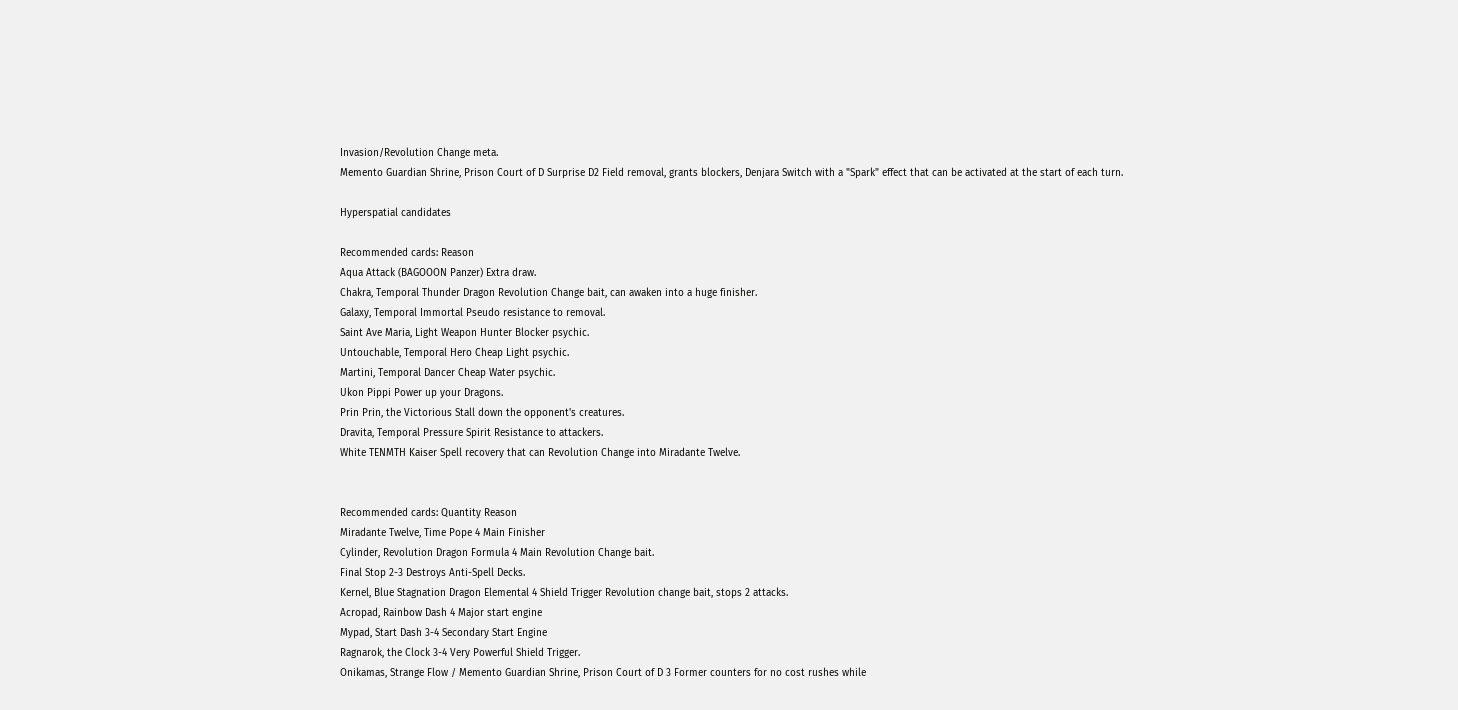Invasion/Revolution Change meta.
Memento Guardian Shrine, Prison Court of D Surprise D2 Field removal, grants blockers, Denjara Switch with a "Spark" effect that can be activated at the start of each turn.

Hyperspatial candidates

Recommended cards: Reason
Aqua Attack (BAGOOON Panzer) Extra draw.
Chakra, Temporal Thunder Dragon Revolution Change bait, can awaken into a huge finisher.
Galaxy, Temporal Immortal Pseudo resistance to removal.
Saint Ave Maria, Light Weapon Hunter Blocker psychic.
Untouchable, Temporal Hero Cheap Light psychic.
Martini, Temporal Dancer Cheap Water psychic.
Ukon Pippi Power up your Dragons.
Prin Prin, the Victorious Stall down the opponent's creatures.
Dravita, Temporal Pressure Spirit Resistance to attackers.
White TENMTH Kaiser Spell recovery that can Revolution Change into Miradante Twelve.


Recommended cards: Quantity Reason
Miradante Twelve, Time Pope 4 Main Finisher
Cylinder, Revolution Dragon Formula 4 Main Revolution Change bait.
Final Stop 2-3 Destroys Anti-Spell Decks.
Kernel, Blue Stagnation Dragon Elemental 4 Shield Trigger Revolution change bait, stops 2 attacks.
Acropad, Rainbow Dash 4 Major start engine
Mypad, Start Dash 3-4 Secondary Start Engine
Ragnarok, the Clock 3-4 Very Powerful Shield Trigger.
Onikamas, Strange Flow / Memento Guardian Shrine, Prison Court of D 3 Former counters for no cost rushes while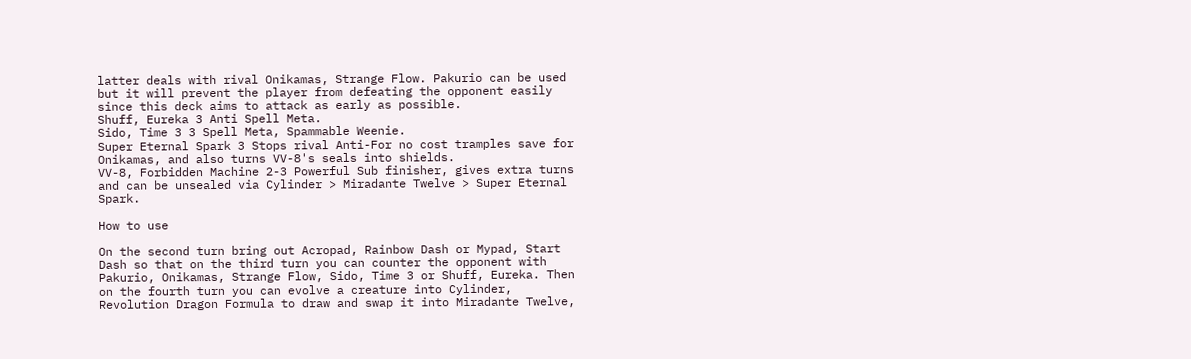latter deals with rival Onikamas, Strange Flow. Pakurio can be used but it will prevent the player from defeating the opponent easily since this deck aims to attack as early as possible.
Shuff, Eureka 3 Anti Spell Meta.
Sido, Time 3 3 Spell Meta, Spammable Weenie.
Super Eternal Spark 3 Stops rival Anti-For no cost tramples save for Onikamas, and also turns VV-8's seals into shields.
VV-8, Forbidden Machine 2-3 Powerful Sub finisher, gives extra turns and can be unsealed via Cylinder > Miradante Twelve > Super Eternal Spark.

How to use

On the second turn bring out Acropad, Rainbow Dash or Mypad, Start Dash so that on the third turn you can counter the opponent with Pakurio, Onikamas, Strange Flow, Sido, Time 3 or Shuff, Eureka. Then on the fourth turn you can evolve a creature into Cylinder, Revolution Dragon Formula to draw and swap it into Miradante Twelve,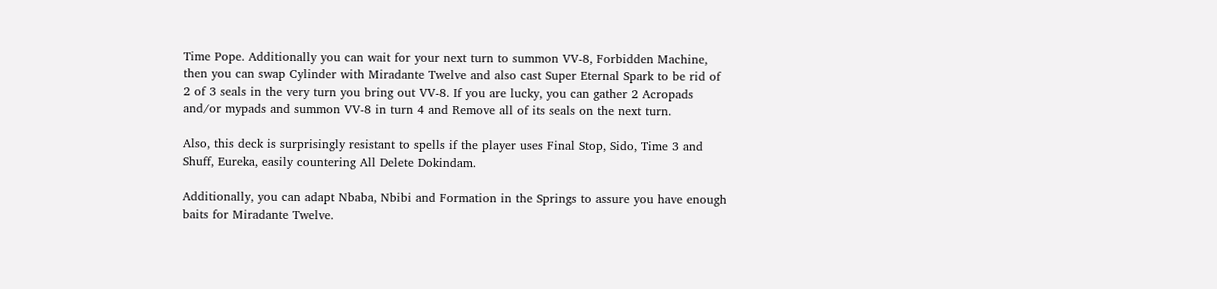Time Pope. Additionally you can wait for your next turn to summon VV-8, Forbidden Machine, then you can swap Cylinder with Miradante Twelve and also cast Super Eternal Spark to be rid of 2 of 3 seals in the very turn you bring out VV-8. If you are lucky, you can gather 2 Acropads and/or mypads and summon VV-8 in turn 4 and Remove all of its seals on the next turn.

Also, this deck is surprisingly resistant to spells if the player uses Final Stop, Sido, Time 3 and Shuff, Eureka, easily countering All Delete Dokindam.

Additionally, you can adapt Nbaba, Nbibi and Formation in the Springs to assure you have enough baits for Miradante Twelve.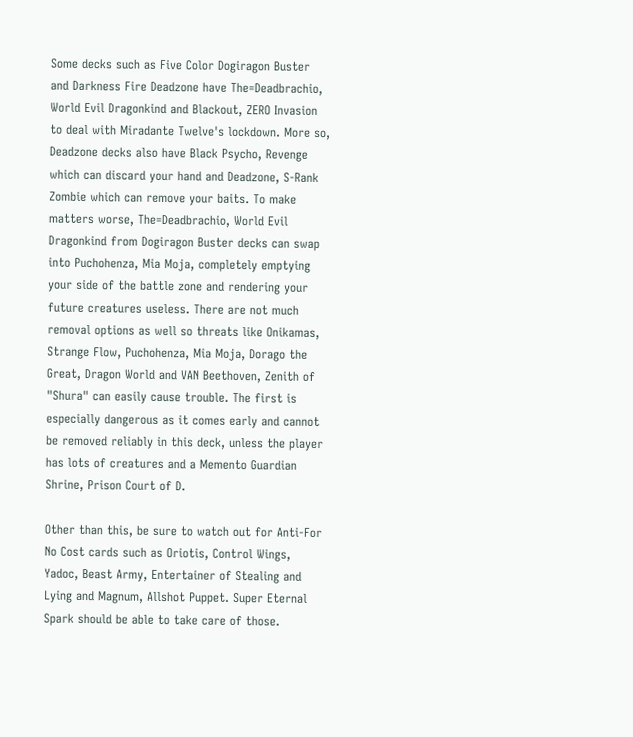Some decks such as Five Color Dogiragon Buster and Darkness Fire Deadzone have The=Deadbrachio, World Evil Dragonkind and Blackout, ZERO Invasion to deal with Miradante Twelve's lockdown. More so, Deadzone decks also have Black Psycho, Revenge which can discard your hand and Deadzone, S-Rank Zombie which can remove your baits. To make matters worse, The=Deadbrachio, World Evil Dragonkind from Dogiragon Buster decks can swap into Puchohenza, Mia Moja, completely emptying your side of the battle zone and rendering your future creatures useless. There are not much removal options as well so threats like Onikamas, Strange Flow, Puchohenza, Mia Moja, Dorago the Great, Dragon World and VAN Beethoven, Zenith of "Shura" can easily cause trouble. The first is especially dangerous as it comes early and cannot be removed reliably in this deck, unless the player has lots of creatures and a Memento Guardian Shrine, Prison Court of D.

Other than this, be sure to watch out for Anti-For No Cost cards such as Oriotis, Control Wings, Yadoc, Beast Army, Entertainer of Stealing and Lying and Magnum, Allshot Puppet. Super Eternal Spark should be able to take care of those.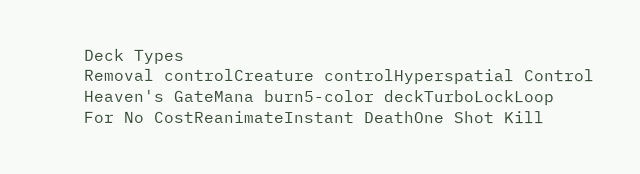Deck Types
Removal controlCreature controlHyperspatial Control
Heaven's GateMana burn5-color deckTurboLockLoop
For No CostReanimateInstant DeathOne Shot Kill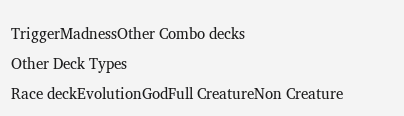TriggerMadnessOther Combo decks
Other Deck Types
Race deckEvolutionGodFull CreatureNon Creature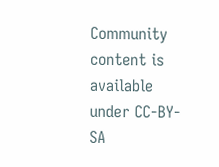Community content is available under CC-BY-SA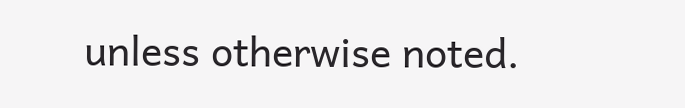unless otherwise noted.